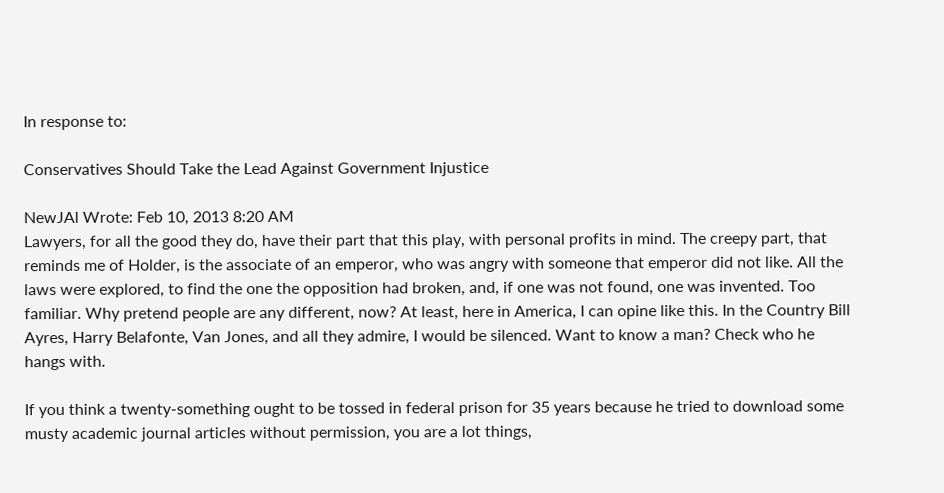In response to:

Conservatives Should Take the Lead Against Government Injustice

NewJAl Wrote: Feb 10, 2013 8:20 AM
Lawyers, for all the good they do, have their part that this play, with personal profits in mind. The creepy part, that reminds me of Holder, is the associate of an emperor, who was angry with someone that emperor did not like. All the laws were explored, to find the one the opposition had broken, and, if one was not found, one was invented. Too familiar. Why pretend people are any different, now? At least, here in America, I can opine like this. In the Country Bill Ayres, Harry Belafonte, Van Jones, and all they admire, I would be silenced. Want to know a man? Check who he hangs with.

If you think a twenty-something ought to be tossed in federal prison for 35 years because he tried to download some musty academic journal articles without permission, you are a lot things,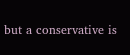but a conservative is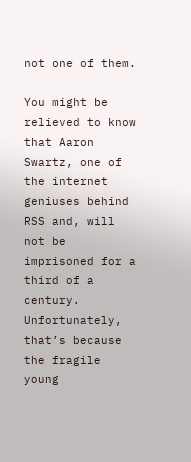not one of them.

You might be relieved to know that Aaron Swartz, one of the internet geniuses behind RSS and, will not be imprisoned for a third of a century. Unfortunately, that’s because the fragile young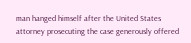man hanged himself after the United States attorney prosecuting the case generously offered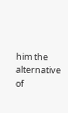him the alternative of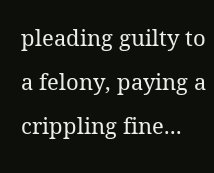pleading guilty to a felony, paying a crippling fine...